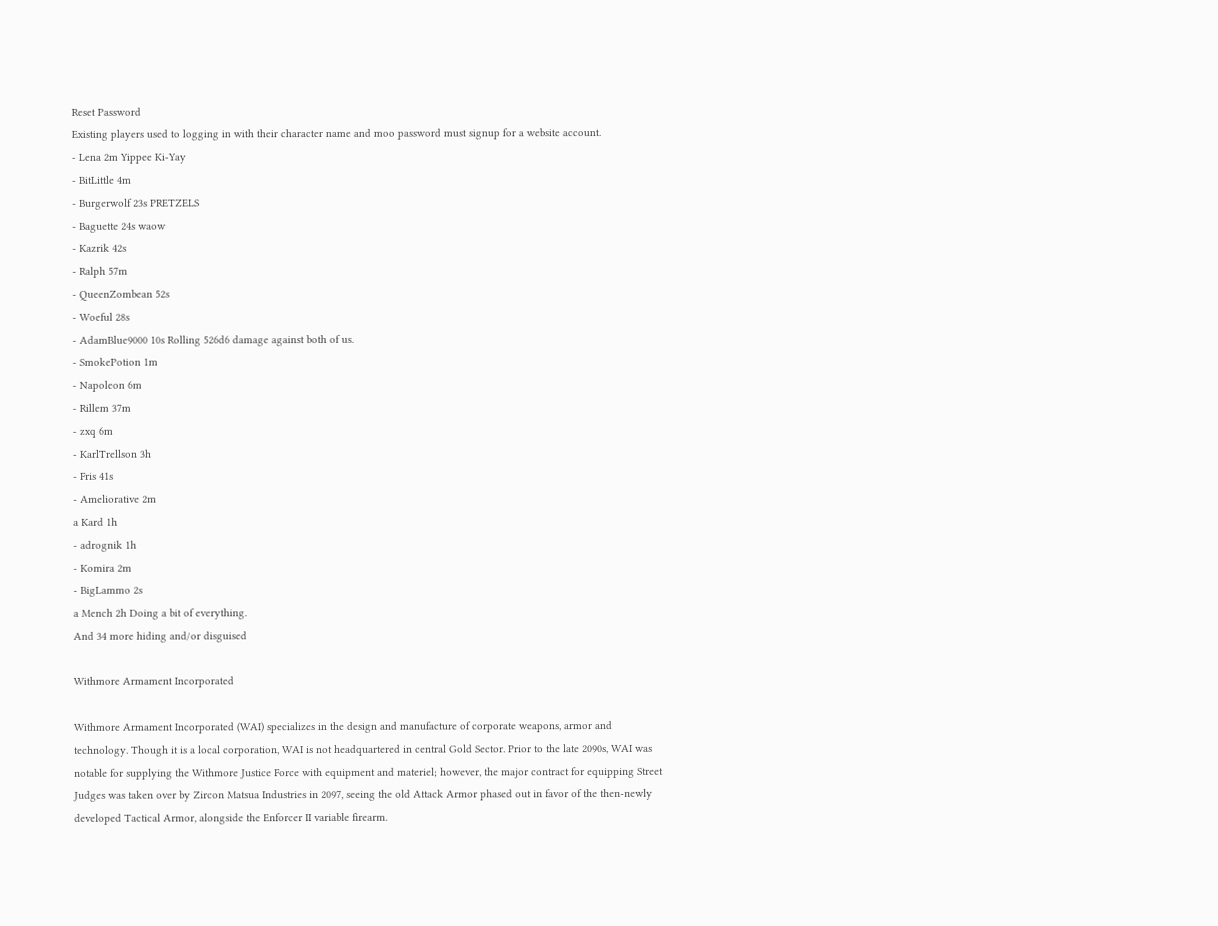Reset Password
Existing players used to logging in with their character name and moo password must signup for a website account.
- Lena 2m Yippee Ki-Yay
- BitLittle 4m
- Burgerwolf 23s PRETZELS
- Baguette 24s waow
- Kazrik 42s
- Ralph 57m
- QueenZombean 52s
- Woeful 28s
- AdamBlue9000 10s Rolling 526d6 damage against both of us.
- SmokePotion 1m
- Napoleon 6m
- Rillem 37m
- zxq 6m
- KarlTrellson 3h
- Fris 41s
- Ameliorative 2m
a Kard 1h
- adrognik 1h
- Komira 2m
- BigLammo 2s
a Mench 2h Doing a bit of everything.
And 34 more hiding and/or disguised

Withmore Armament Incorporated

Withmore Armament Incorporated (WAI) specializes in the design and manufacture of corporate weapons, armor and technology. Though it is a local corporation, WAI is not headquartered in central Gold Sector. Prior to the late 2090s, WAI was notable for supplying the Withmore Justice Force with equipment and materiel; however, the major contract for equipping Street Judges was taken over by Zircon Matsua Industries in 2097, seeing the old Attack Armor phased out in favor of the then-newly developed Tactical Armor, alongside the Enforcer II variable firearm.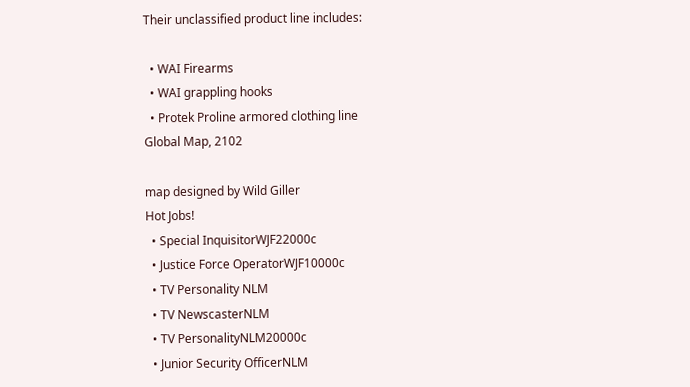Their unclassified product line includes:

  • WAI Firearms
  • WAI grappling hooks
  • Protek Proline armored clothing line
Global Map, 2102

map designed by Wild Giller
Hot Jobs!
  • Special InquisitorWJF22000c
  • Justice Force OperatorWJF10000c
  • TV Personality NLM
  • TV NewscasterNLM
  • TV PersonalityNLM20000c
  • Junior Security OfficerNLM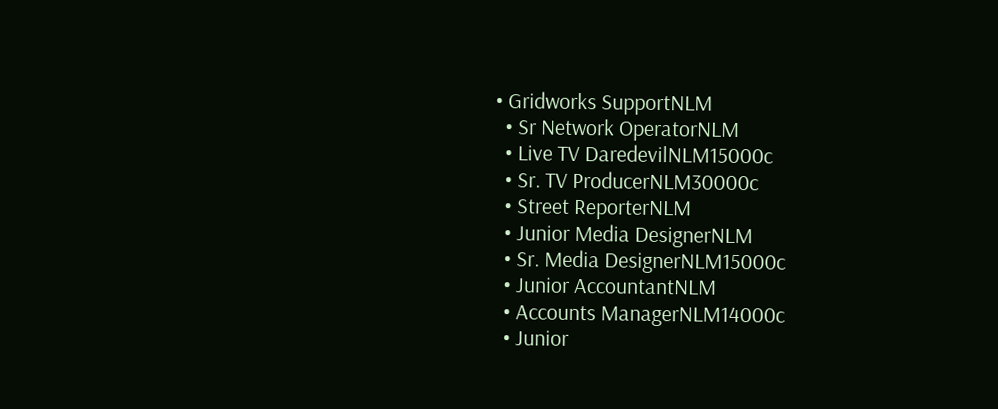• Gridworks SupportNLM
  • Sr Network OperatorNLM
  • Live TV DaredevilNLM15000c
  • Sr. TV ProducerNLM30000c
  • Street ReporterNLM
  • Junior Media DesignerNLM
  • Sr. Media DesignerNLM15000c
  • Junior AccountantNLM
  • Accounts ManagerNLM14000c
  • Junior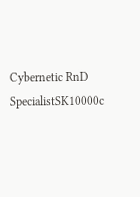Cybernetic RnD SpecialistSK10000c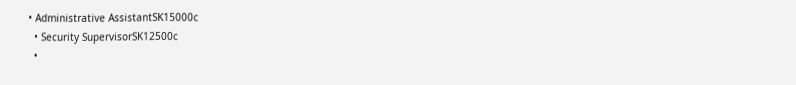• Administrative AssistantSK15000c
  • Security SupervisorSK12500c
  •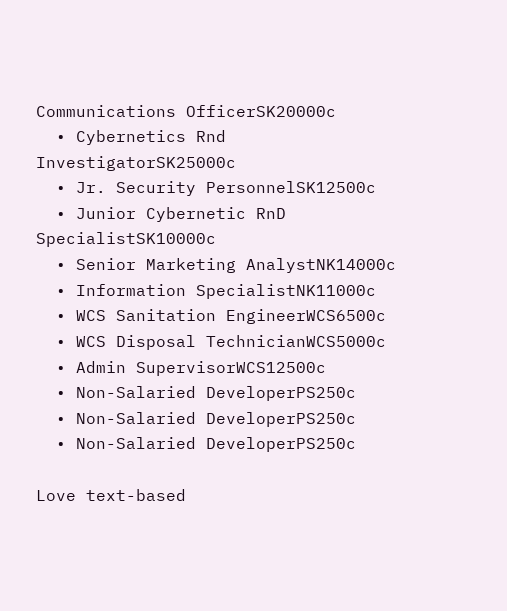Communications OfficerSK20000c
  • Cybernetics Rnd InvestigatorSK25000c
  • Jr. Security PersonnelSK12500c
  • Junior Cybernetic RnD SpecialistSK10000c
  • Senior Marketing AnalystNK14000c
  • Information SpecialistNK11000c
  • WCS Sanitation EngineerWCS6500c
  • WCS Disposal TechnicianWCS5000c
  • Admin SupervisorWCS12500c
  • Non-Salaried DeveloperPS250c
  • Non-Salaried DeveloperPS250c
  • Non-Salaried DeveloperPS250c

Love text-based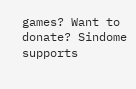games? Want to donate? Sindome supports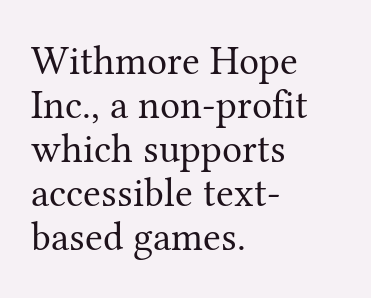Withmore Hope Inc., a non-profit which supports accessible text-based games.